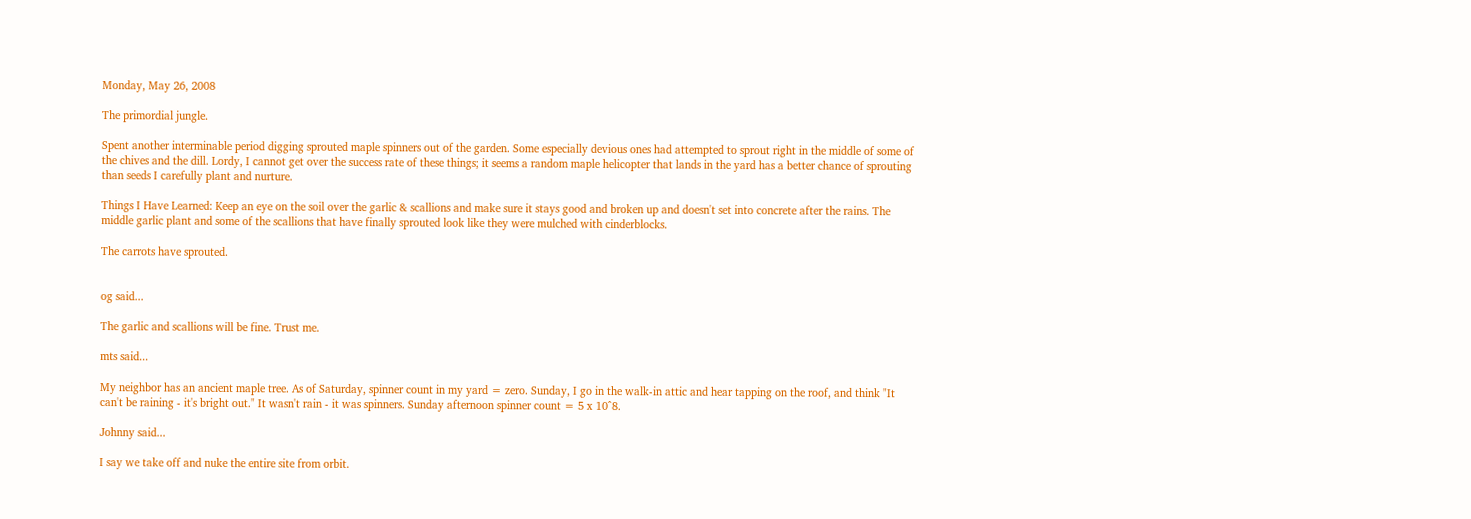Monday, May 26, 2008

The primordial jungle.

Spent another interminable period digging sprouted maple spinners out of the garden. Some especially devious ones had attempted to sprout right in the middle of some of the chives and the dill. Lordy, I cannot get over the success rate of these things; it seems a random maple helicopter that lands in the yard has a better chance of sprouting than seeds I carefully plant and nurture.

Things I Have Learned: Keep an eye on the soil over the garlic & scallions and make sure it stays good and broken up and doesn't set into concrete after the rains. The middle garlic plant and some of the scallions that have finally sprouted look like they were mulched with cinderblocks.

The carrots have sprouted.


og said...

The garlic and scallions will be fine. Trust me.

mts said...

My neighbor has an ancient maple tree. As of Saturday, spinner count in my yard = zero. Sunday, I go in the walk-in attic and hear tapping on the roof, and think "It can't be raining - it's bright out." It wasn't rain - it was spinners. Sunday afternoon spinner count = 5 x 10^8.

Johnny said...

I say we take off and nuke the entire site from orbit.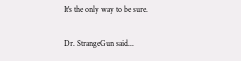It's the only way to be sure.

Dr. StrangeGun said...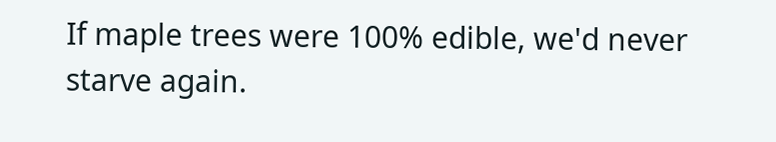If maple trees were 100% edible, we'd never starve again.